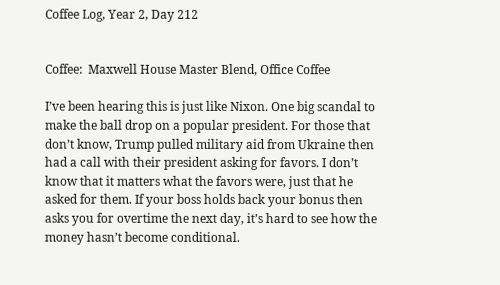Coffee Log, Year 2, Day 212


Coffee:  Maxwell House Master Blend, Office Coffee

I’ve been hearing this is just like Nixon. One big scandal to make the ball drop on a popular president. For those that don’t know, Trump pulled military aid from Ukraine then had a call with their president asking for favors. I don’t know that it matters what the favors were, just that he asked for them. If your boss holds back your bonus then asks you for overtime the next day, it’s hard to see how the money hasn’t become conditional.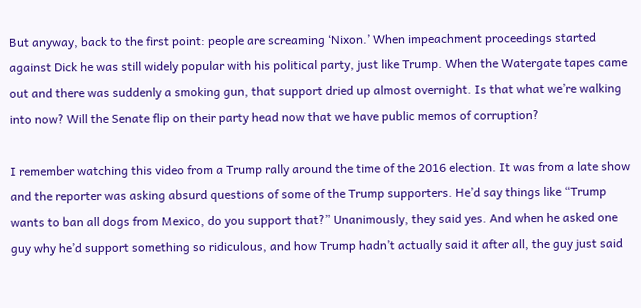But anyway, back to the first point: people are screaming ‘Nixon.’ When impeachment proceedings started against Dick he was still widely popular with his political party, just like Trump. When the Watergate tapes came out and there was suddenly a smoking gun, that support dried up almost overnight. Is that what we’re walking into now? Will the Senate flip on their party head now that we have public memos of corruption?

I remember watching this video from a Trump rally around the time of the 2016 election. It was from a late show and the reporter was asking absurd questions of some of the Trump supporters. He’d say things like “Trump wants to ban all dogs from Mexico, do you support that?” Unanimously, they said yes. And when he asked one guy why he’d support something so ridiculous, and how Trump hadn’t actually said it after all, the guy just said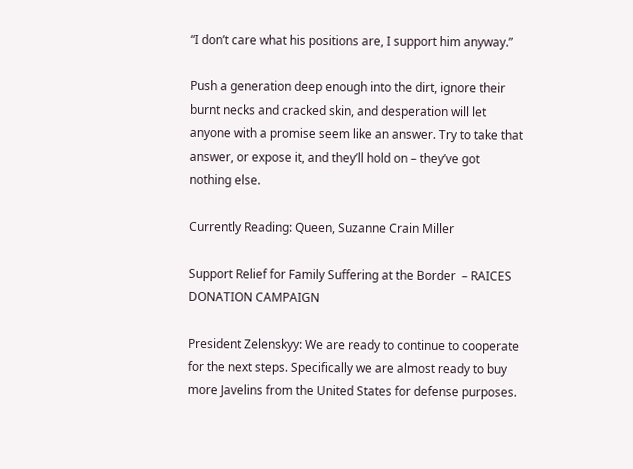“I don’t care what his positions are, I support him anyway.”

Push a generation deep enough into the dirt, ignore their burnt necks and cracked skin, and desperation will let anyone with a promise seem like an answer. Try to take that answer, or expose it, and they’ll hold on – they’ve got nothing else.

Currently Reading: Queen, Suzanne Crain Miller

Support Relief for Family Suffering at the Border  – RAICES DONATION CAMPAIGN

President Zelenskyy: We are ready to continue to cooperate for the next steps. Specifically we are almost ready to buy more Javelins from the United States for defense purposes.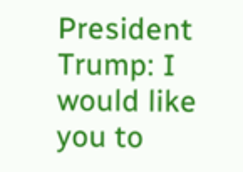President Trump: I would like you to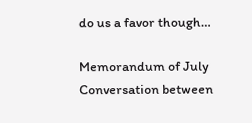do us a favor though…

Memorandum of July Conversation between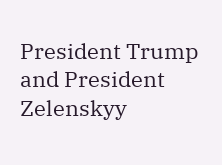President Trump and President Zelenskyy